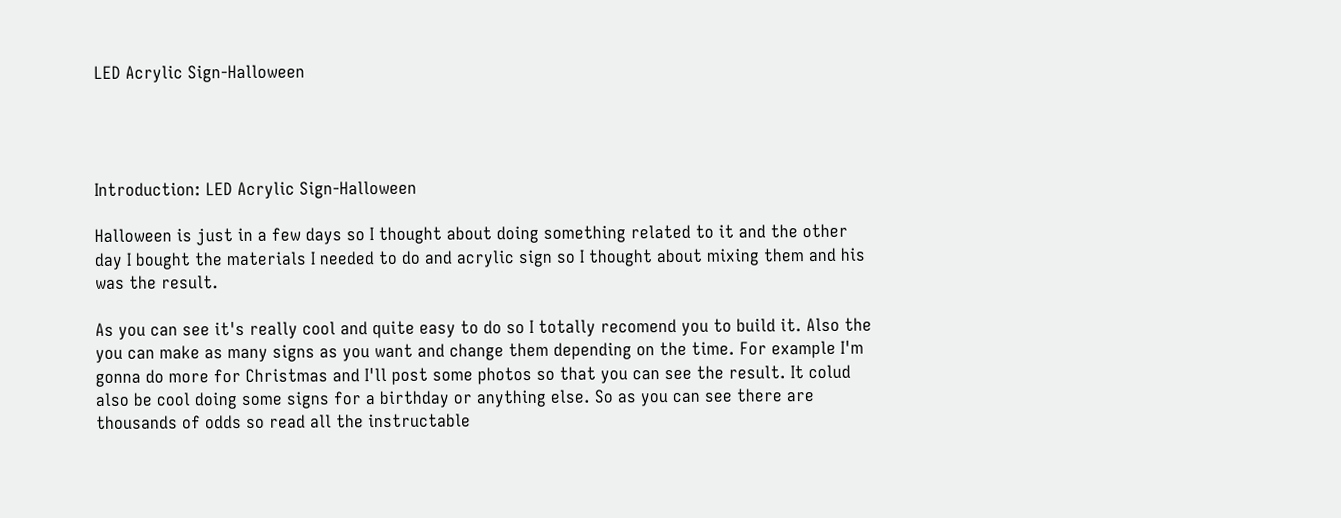LED Acrylic Sign-Halloween




Introduction: LED Acrylic Sign-Halloween

Halloween is just in a few days so I thought about doing something related to it and the other day I bought the materials I needed to do and acrylic sign so I thought about mixing them and his was the result.

As you can see it's really cool and quite easy to do so I totally recomend you to build it. Also the you can make as many signs as you want and change them depending on the time. For example I'm gonna do more for Christmas and I'll post some photos so that you can see the result. It colud also be cool doing some signs for a birthday or anything else. So as you can see there are thousands of odds so read all the instructable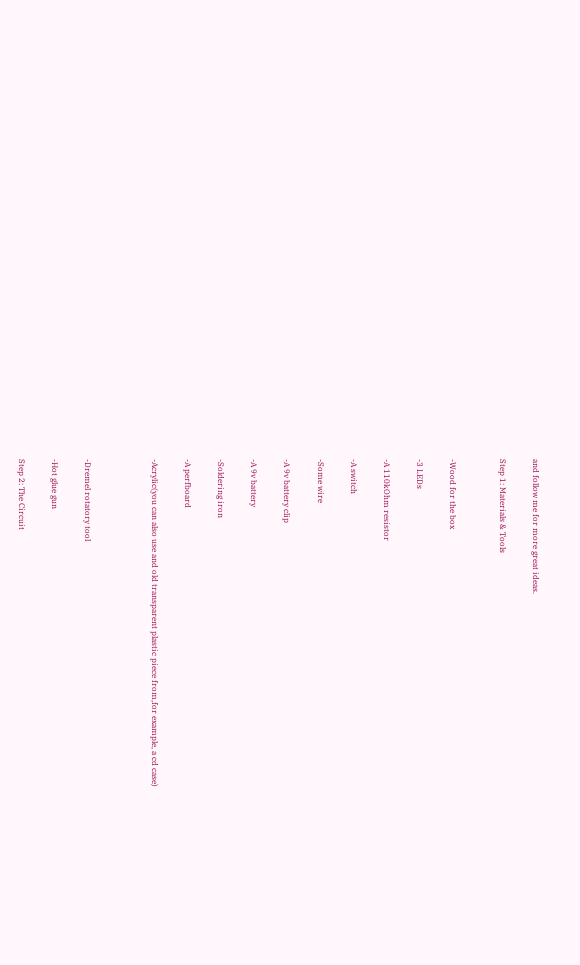and follow me for more great ideas.

Step 1: Materials & Tools


-Wood for the box

-3 LEDs

-A 110kOhm resistor

-A switch

-Some wire

-A 9v battery clip

-A 9v battery

-Soldering iron

-A perfboard

-Acrylic(you can also use and old transparent plastic piece from,for example, a cd case)



-Dremel rotatory tool

-Hot glue gun

Step 2: The Circuit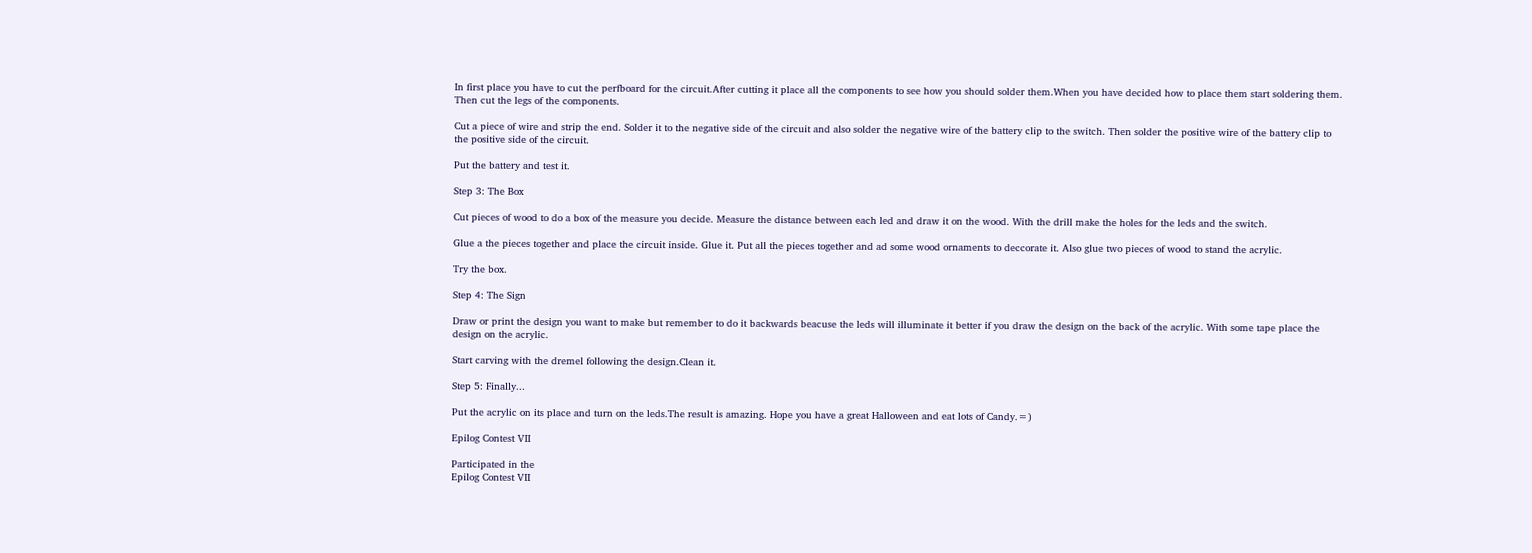In first place you have to cut the perfboard for the circuit.After cutting it place all the components to see how you should solder them.When you have decided how to place them start soldering them. Then cut the legs of the components.

Cut a piece of wire and strip the end. Solder it to the negative side of the circuit and also solder the negative wire of the battery clip to the switch. Then solder the positive wire of the battery clip to the positive side of the circuit.

Put the battery and test it.

Step 3: The Box

Cut pieces of wood to do a box of the measure you decide. Measure the distance between each led and draw it on the wood. With the drill make the holes for the leds and the switch.

Glue a the pieces together and place the circuit inside. Glue it. Put all the pieces together and ad some wood ornaments to deccorate it. Also glue two pieces of wood to stand the acrylic.

Try the box.

Step 4: The Sign

Draw or print the design you want to make but remember to do it backwards beacuse the leds will illuminate it better if you draw the design on the back of the acrylic. With some tape place the design on the acrylic.

Start carving with the dremel following the design.Clean it.

Step 5: Finally...

Put the acrylic on its place and turn on the leds.The result is amazing. Hope you have a great Halloween and eat lots of Candy.=)

Epilog Contest VII

Participated in the
Epilog Contest VII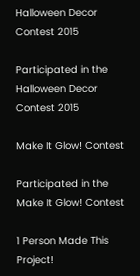Halloween Decor Contest 2015

Participated in the
Halloween Decor Contest 2015

Make It Glow! Contest

Participated in the
Make It Glow! Contest

1 Person Made This Project!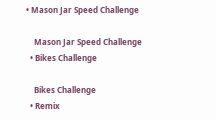• Mason Jar Speed Challenge

    Mason Jar Speed Challenge
  • Bikes Challenge

    Bikes Challenge
  • Remix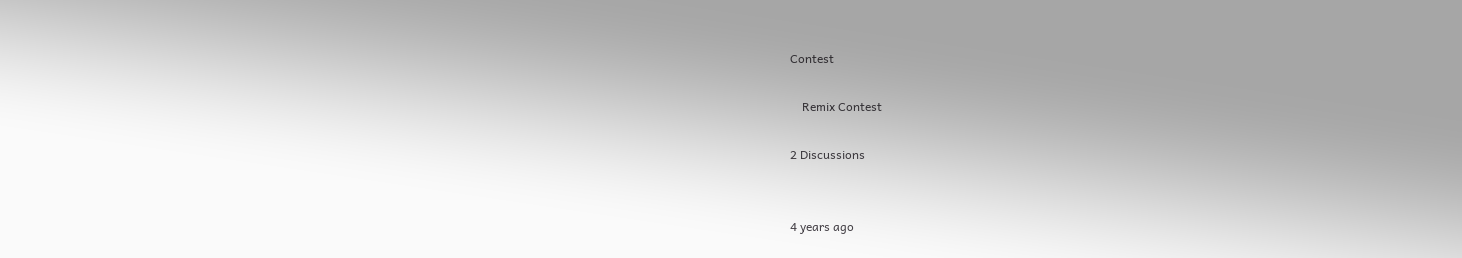Contest

    Remix Contest

2 Discussions


4 years ago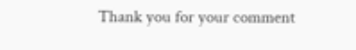Thank you for your comment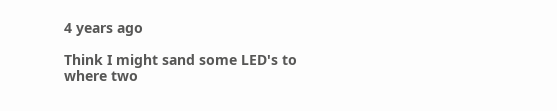4 years ago

Think I might sand some LED's to where two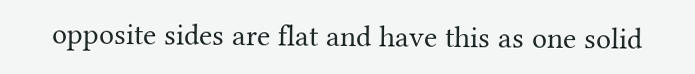opposite sides are flat and have this as one solid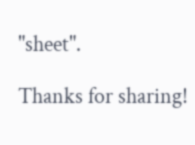"sheet".

Thanks for sharing!